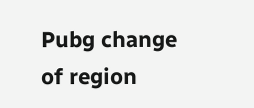Pubg change of region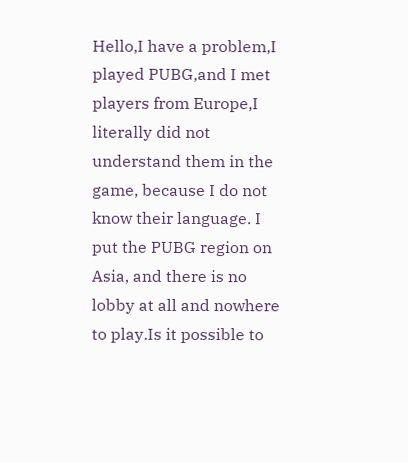Hello,I have a problem,I played PUBG,and I met players from Europe,I literally did not understand them in the game, because I do not know their language. I put the PUBG region on Asia, and there is no lobby at all and nowhere to play.Is it possible to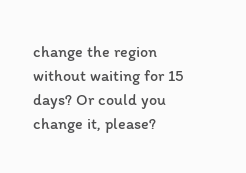change the region without waiting for 15 days? Or could you change it, please?